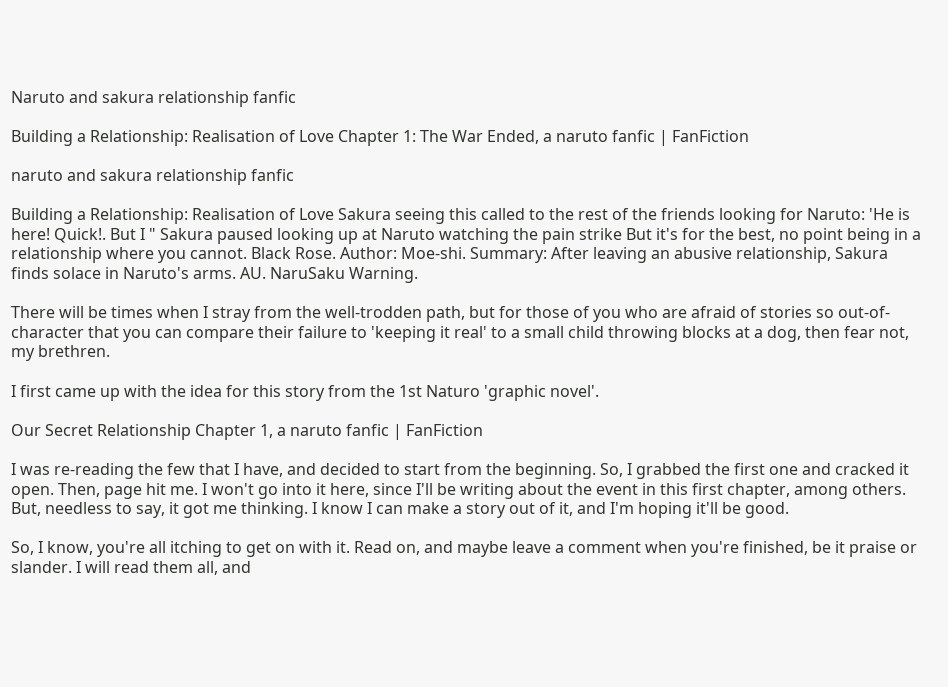Naruto and sakura relationship fanfic

Building a Relationship: Realisation of Love Chapter 1: The War Ended, a naruto fanfic | FanFiction

naruto and sakura relationship fanfic

Building a Relationship: Realisation of Love Sakura seeing this called to the rest of the friends looking for Naruto: 'He is here! Quick!. But I " Sakura paused looking up at Naruto watching the pain strike But it's for the best, no point being in a relationship where you cannot. Black Rose. Author: Moe-shi. Summary: After leaving an abusive relationship, Sakura finds solace in Naruto's arms. AU. NaruSaku Warning.

There will be times when I stray from the well-trodden path, but for those of you who are afraid of stories so out-of-character that you can compare their failure to 'keeping it real' to a small child throwing blocks at a dog, then fear not, my brethren.

I first came up with the idea for this story from the 1st Naturo 'graphic novel'.

Our Secret Relationship Chapter 1, a naruto fanfic | FanFiction

I was re-reading the few that I have, and decided to start from the beginning. So, I grabbed the first one and cracked it open. Then, page hit me. I won't go into it here, since I'll be writing about the event in this first chapter, among others. But, needless to say, it got me thinking. I know I can make a story out of it, and I'm hoping it'll be good.

So, I know, you're all itching to get on with it. Read on, and maybe leave a comment when you're finished, be it praise or slander. I will read them all, and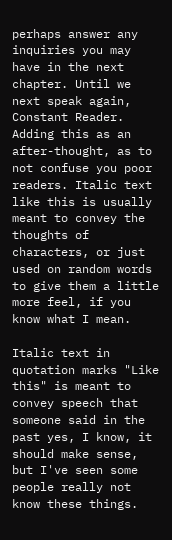perhaps answer any inquiries you may have in the next chapter. Until we next speak again, Constant Reader. Adding this as an after-thought, as to not confuse you poor readers. Italic text like this is usually meant to convey the thoughts of characters, or just used on random words to give them a little more feel, if you know what I mean.

Italic text in quotation marks "Like this" is meant to convey speech that someone said in the past yes, I know, it should make sense, but I've seen some people really not know these things.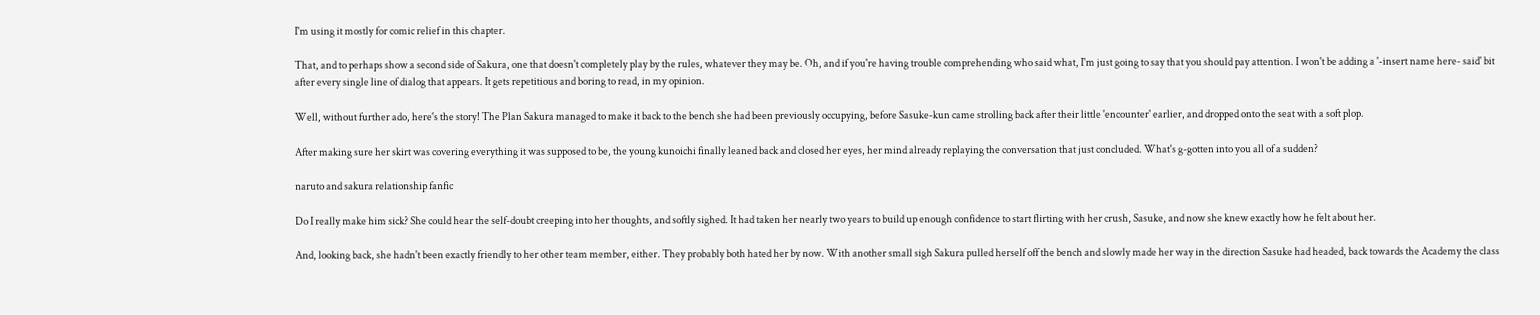I'm using it mostly for comic relief in this chapter.

That, and to perhaps show a second side of Sakura, one that doesn't completely play by the rules, whatever they may be. Oh, and if you're having trouble comprehending who said what, I'm just going to say that you should pay attention. I won't be adding a '-insert name here- said' bit after every single line of dialog that appears. It gets repetitious and boring to read, in my opinion.

Well, without further ado, here's the story! The Plan Sakura managed to make it back to the bench she had been previously occupying, before Sasuke-kun came strolling back after their little 'encounter' earlier, and dropped onto the seat with a soft plop.

After making sure her skirt was covering everything it was supposed to be, the young kunoichi finally leaned back and closed her eyes, her mind already replaying the conversation that just concluded. What's g-gotten into you all of a sudden?

naruto and sakura relationship fanfic

Do I really make him sick? She could hear the self-doubt creeping into her thoughts, and softly sighed. It had taken her nearly two years to build up enough confidence to start flirting with her crush, Sasuke, and now she knew exactly how he felt about her.

And, looking back, she hadn't been exactly friendly to her other team member, either. They probably both hated her by now. With another small sigh Sakura pulled herself off the bench and slowly made her way in the direction Sasuke had headed, back towards the Academy the class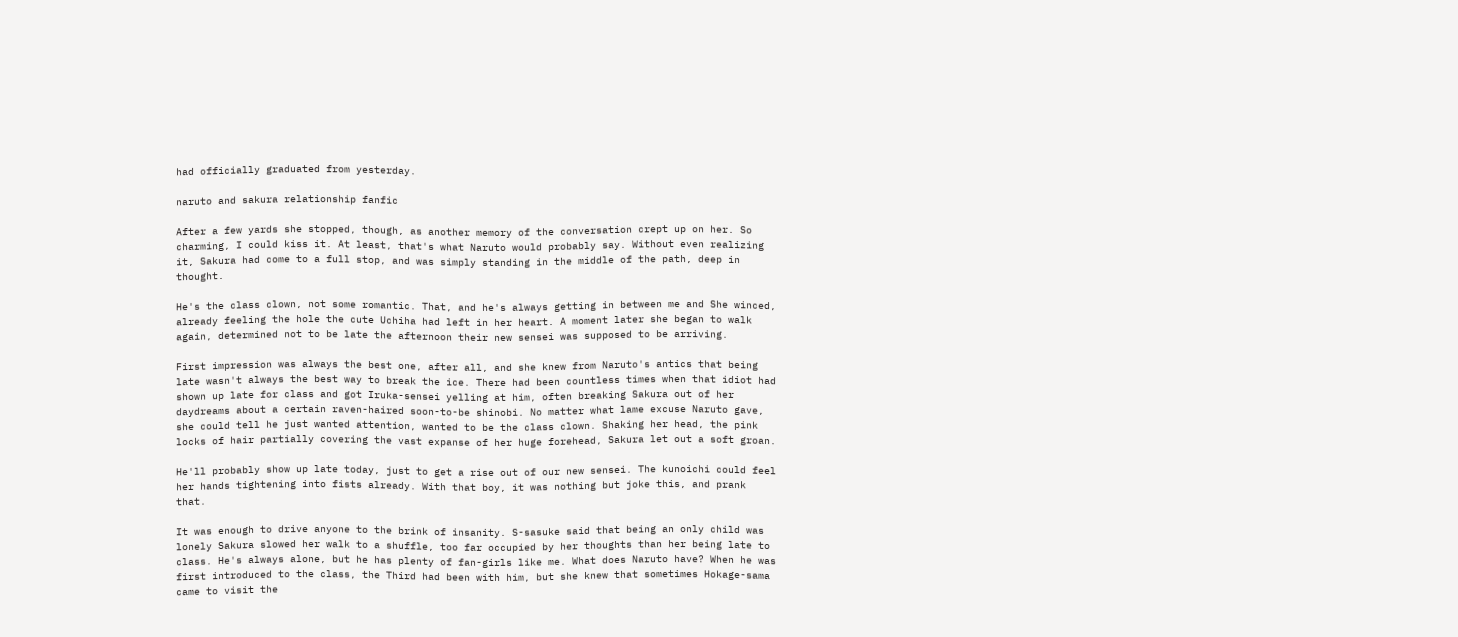had officially graduated from yesterday.

naruto and sakura relationship fanfic

After a few yards she stopped, though, as another memory of the conversation crept up on her. So charming, I could kiss it. At least, that's what Naruto would probably say. Without even realizing it, Sakura had come to a full stop, and was simply standing in the middle of the path, deep in thought.

He's the class clown, not some romantic. That, and he's always getting in between me and She winced, already feeling the hole the cute Uchiha had left in her heart. A moment later she began to walk again, determined not to be late the afternoon their new sensei was supposed to be arriving.

First impression was always the best one, after all, and she knew from Naruto's antics that being late wasn't always the best way to break the ice. There had been countless times when that idiot had shown up late for class and got Iruka-sensei yelling at him, often breaking Sakura out of her daydreams about a certain raven-haired soon-to-be shinobi. No matter what lame excuse Naruto gave, she could tell he just wanted attention, wanted to be the class clown. Shaking her head, the pink locks of hair partially covering the vast expanse of her huge forehead, Sakura let out a soft groan.

He'll probably show up late today, just to get a rise out of our new sensei. The kunoichi could feel her hands tightening into fists already. With that boy, it was nothing but joke this, and prank that.

It was enough to drive anyone to the brink of insanity. S-sasuke said that being an only child was lonely Sakura slowed her walk to a shuffle, too far occupied by her thoughts than her being late to class. He's always alone, but he has plenty of fan-girls like me. What does Naruto have? When he was first introduced to the class, the Third had been with him, but she knew that sometimes Hokage-sama came to visit the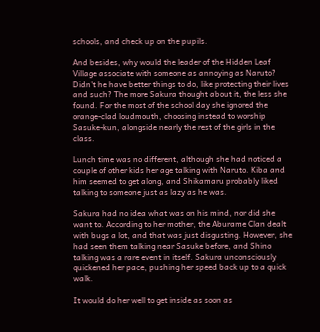schools, and check up on the pupils.

And besides, why would the leader of the Hidden Leaf Village associate with someone as annoying as Naruto? Didn't he have better things to do, like protecting their lives and such? The more Sakura thought about it, the less she found. For the most of the school day she ignored the orange-clad loudmouth, choosing instead to worship Sasuke-kun, alongside nearly the rest of the girls in the class.

Lunch time was no different, although she had noticed a couple of other kids her age talking with Naruto. Kiba and him seemed to get along, and Shikamaru probably liked talking to someone just as lazy as he was.

Sakura had no idea what was on his mind, nor did she want to. According to her mother, the Aburame Clan dealt with bugs a lot, and that was just disgusting. However, she had seen them talking near Sasuke before, and Shino talking was a rare event in itself. Sakura unconsciously quickened her pace, pushing her speed back up to a quick walk.

It would do her well to get inside as soon as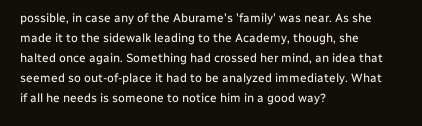possible, in case any of the Aburame's 'family' was near. As she made it to the sidewalk leading to the Academy, though, she halted once again. Something had crossed her mind, an idea that seemed so out-of-place it had to be analyzed immediately. What if all he needs is someone to notice him in a good way?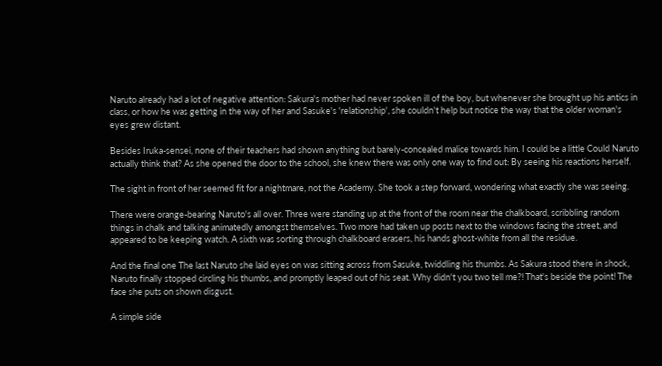Naruto already had a lot of negative attention: Sakura's mother had never spoken ill of the boy, but whenever she brought up his antics in class, or how he was getting in the way of her and Sasuke's 'relationship', she couldn't help but notice the way that the older woman's eyes grew distant.

Besides Iruka-sensei, none of their teachers had shown anything but barely-concealed malice towards him. I could be a little Could Naruto actually think that? As she opened the door to the school, she knew there was only one way to find out: By seeing his reactions herself.

The sight in front of her seemed fit for a nightmare, not the Academy. She took a step forward, wondering what exactly she was seeing.

There were orange-bearing Naruto's all over. Three were standing up at the front of the room near the chalkboard, scribbling random things in chalk and talking animatedly amongst themselves. Two more had taken up posts next to the windows facing the street, and appeared to be keeping watch. A sixth was sorting through chalkboard erasers, his hands ghost-white from all the residue.

And the final one The last Naruto she laid eyes on was sitting across from Sasuke, twiddling his thumbs. As Sakura stood there in shock, Naruto finally stopped circling his thumbs, and promptly leaped out of his seat. Why didn't you two tell me?! That's beside the point! The face she puts on shown disgust.

A simple side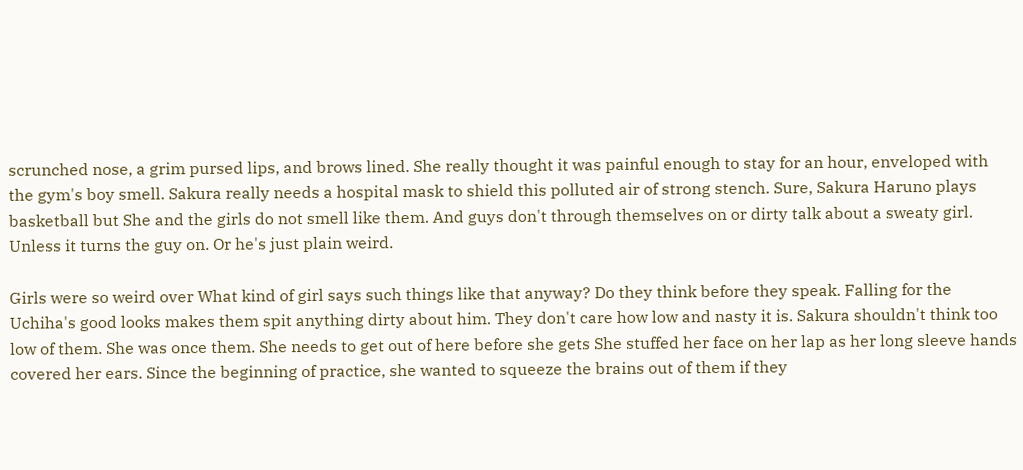scrunched nose, a grim pursed lips, and brows lined. She really thought it was painful enough to stay for an hour, enveloped with the gym's boy smell. Sakura really needs a hospital mask to shield this polluted air of strong stench. Sure, Sakura Haruno plays basketball but She and the girls do not smell like them. And guys don't through themselves on or dirty talk about a sweaty girl. Unless it turns the guy on. Or he's just plain weird.

Girls were so weird over What kind of girl says such things like that anyway? Do they think before they speak. Falling for the Uchiha's good looks makes them spit anything dirty about him. They don't care how low and nasty it is. Sakura shouldn't think too low of them. She was once them. She needs to get out of here before she gets She stuffed her face on her lap as her long sleeve hands covered her ears. Since the beginning of practice, she wanted to squeeze the brains out of them if they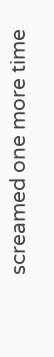screamed one more time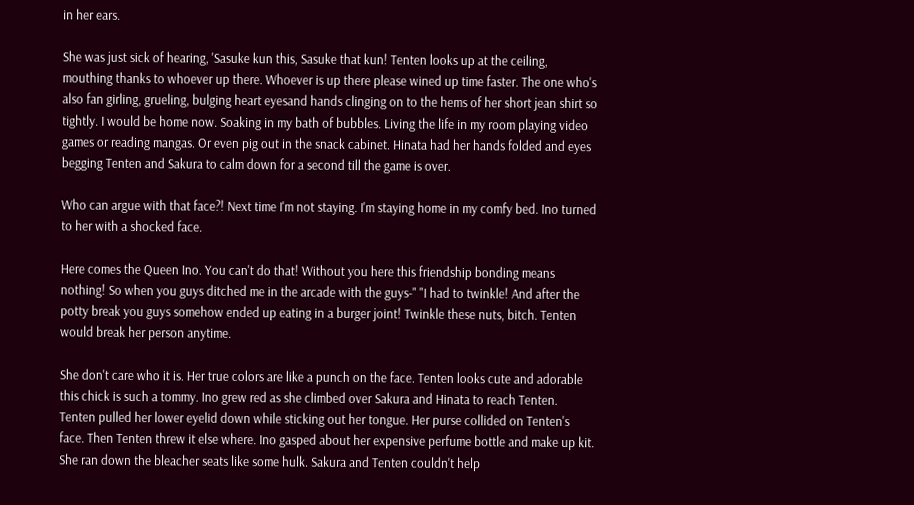in her ears.

She was just sick of hearing, 'Sasuke kun this, Sasuke that kun! Tenten looks up at the ceiling, mouthing thanks to whoever up there. Whoever is up there please wined up time faster. The one who's also fan girling, grueling, bulging heart eyesand hands clinging on to the hems of her short jean shirt so tightly. I would be home now. Soaking in my bath of bubbles. Living the life in my room playing video games or reading mangas. Or even pig out in the snack cabinet. Hinata had her hands folded and eyes begging Tenten and Sakura to calm down for a second till the game is over.

Who can argue with that face?! Next time I'm not staying. I'm staying home in my comfy bed. Ino turned to her with a shocked face.

Here comes the Queen Ino. You can't do that! Without you here this friendship bonding means nothing! So when you guys ditched me in the arcade with the guys-" "I had to twinkle! And after the potty break you guys somehow ended up eating in a burger joint! Twinkle these nuts, bitch. Tenten would break her person anytime.

She don't care who it is. Her true colors are like a punch on the face. Tenten looks cute and adorable this chick is such a tommy. Ino grew red as she climbed over Sakura and Hinata to reach Tenten. Tenten pulled her lower eyelid down while sticking out her tongue. Her purse collided on Tenten's face. Then Tenten threw it else where. Ino gasped about her expensive perfume bottle and make up kit. She ran down the bleacher seats like some hulk. Sakura and Tenten couldn't help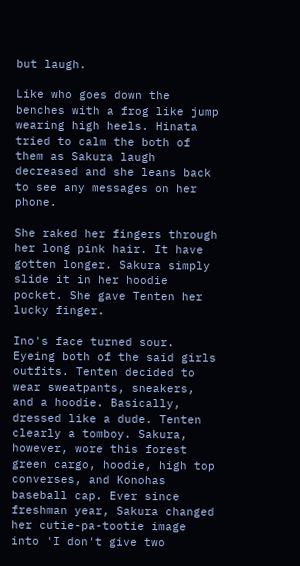but laugh.

Like who goes down the benches with a frog like jump wearing high heels. Hinata tried to calm the both of them as Sakura laugh decreased and she leans back to see any messages on her phone.

She raked her fingers through her long pink hair. It have gotten longer. Sakura simply slide it in her hoodie pocket. She gave Tenten her lucky finger.

Ino's face turned sour. Eyeing both of the said girls outfits. Tenten decided to wear sweatpants, sneakers, and a hoodie. Basically, dressed like a dude. Tenten clearly a tomboy. Sakura, however, wore this forest green cargo, hoodie, high top converses, and Konohas baseball cap. Ever since freshman year, Sakura changed her cutie-pa-tootie image into 'I don't give two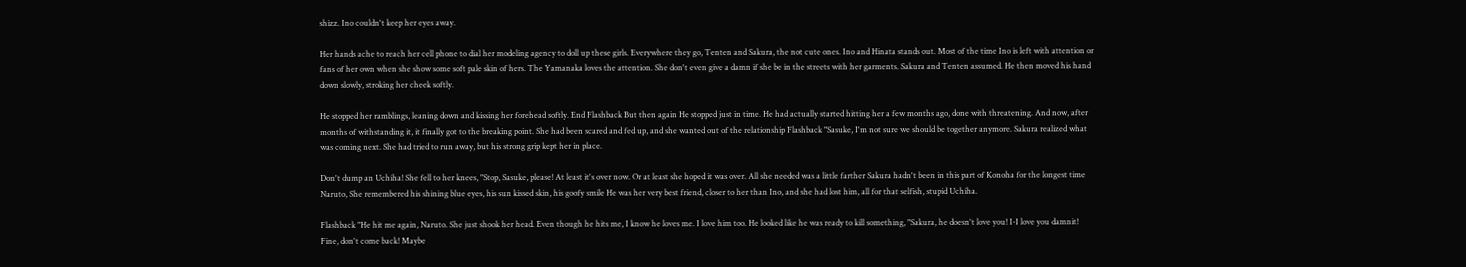shizz. Ino couldn't keep her eyes away.

Her hands ache to reach her cell phone to dial her modeling agency to doll up these girls. Everywhere they go, Tenten and Sakura, the not cute ones. Ino and Hinata stands out. Most of the time Ino is left with attention or fans of her own when she show some soft pale skin of hers. The Yamanaka loves the attention. She don't even give a damn if she be in the streets with her garments. Sakura and Tenten assumed. He then moved his hand down slowly, stroking her cheek softly.

He stopped her ramblings, leaning down and kissing her forehead softly. End Flashback But then again He stopped just in time. He had actually started hitting her a few months ago, done with threatening. And now, after months of withstanding it, it finally got to the breaking point. She had been scared and fed up, and she wanted out of the relationship Flashback "Sasuke, I'm not sure we should be together anymore. Sakura realized what was coming next. She had tried to run away, but his strong grip kept her in place.

Don't dump an Uchiha! She fell to her knees, "Stop, Sasuke, please! At least it's over now. Or at least she hoped it was over. All she needed was a little farther Sakura hadn't been in this part of Konoha for the longest time Naruto, She remembered his shining blue eyes, his sun kissed skin, his goofy smile He was her very best friend, closer to her than Ino, and she had lost him, all for that selfish, stupid Uchiha.

Flashback "He hit me again, Naruto. She just shook her head. Even though he hits me, I know he loves me. I love him too. He looked like he was ready to kill something, "Sakura, he doesn't love you! I-I love you damnit! Fine, don't come back! Maybe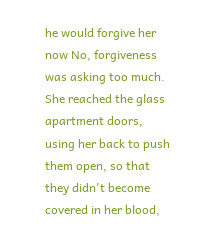he would forgive her now No, forgiveness was asking too much. She reached the glass apartment doors, using her back to push them open, so that they didn't become covered in her blood,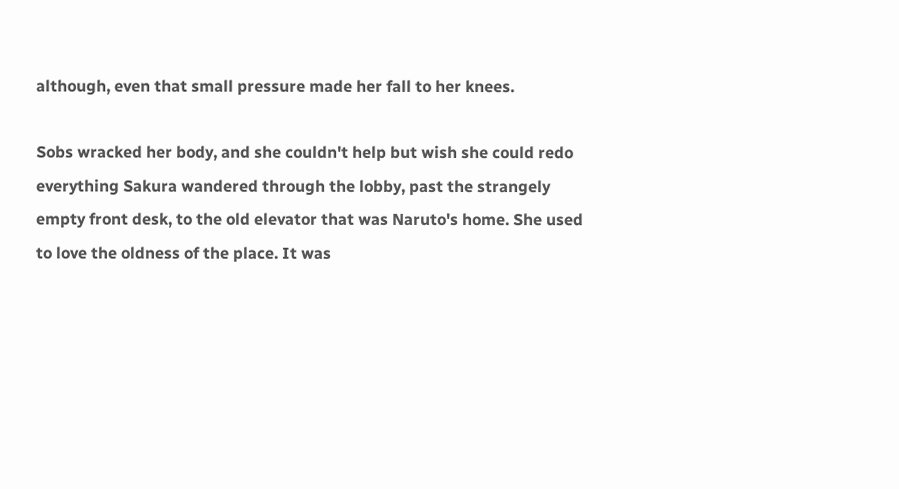although, even that small pressure made her fall to her knees.

Sobs wracked her body, and she couldn't help but wish she could redo everything Sakura wandered through the lobby, past the strangely empty front desk, to the old elevator that was Naruto's home. She used to love the oldness of the place. It was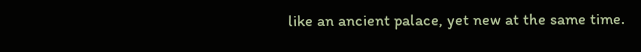like an ancient palace, yet new at the same time.